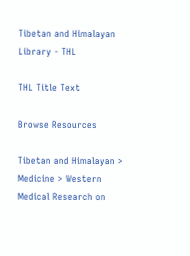Tibetan and Himalayan Library - THL

THL Title Text

Browse Resources

Tibetan and Himalayan > Medicine > Western Medical Research on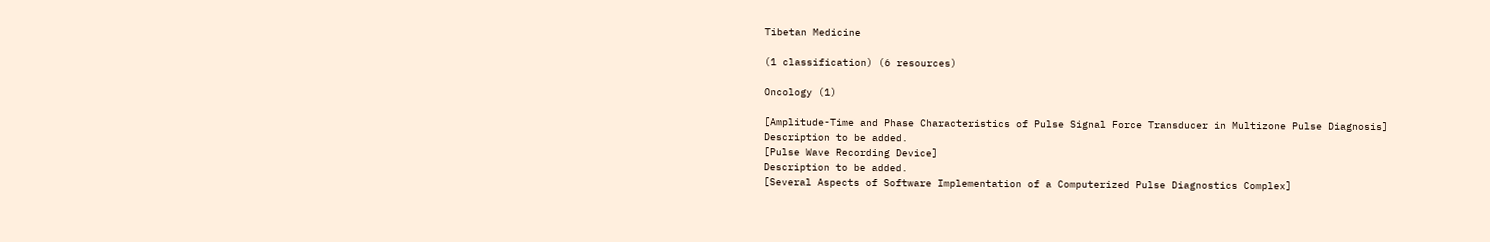Tibetan Medicine

(1 classification) (6 resources)

Oncology (1)

[Amplitude-Time and Phase Characteristics of Pulse Signal Force Transducer in Multizone Pulse Diagnosis]
Description to be added.
[Pulse Wave Recording Device]
Description to be added.
[Several Aspects of Software Implementation of a Computerized Pulse Diagnostics Complex]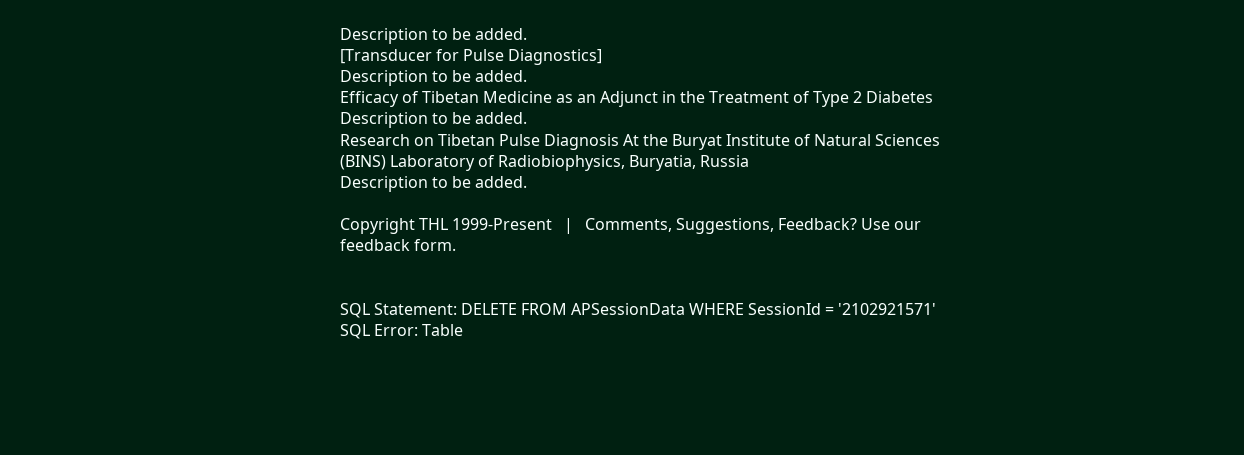Description to be added.
[Transducer for Pulse Diagnostics]
Description to be added.
Efficacy of Tibetan Medicine as an Adjunct in the Treatment of Type 2 Diabetes
Description to be added.
Research on Tibetan Pulse Diagnosis At the Buryat Institute of Natural Sciences (BINS) Laboratory of Radiobiophysics, Buryatia, Russia
Description to be added.

Copyright THL 1999-Present   |   Comments, Suggestions, Feedback? Use our feedback form.


SQL Statement: DELETE FROM APSessionData WHERE SessionId = '2102921571'
SQL Error: Table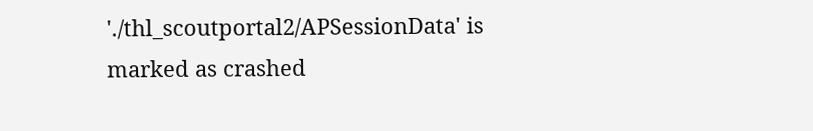'./thl_scoutportal2/APSessionData' is marked as crashed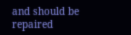and should be repaired